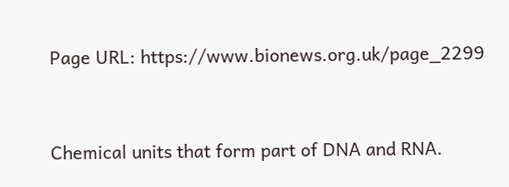Page URL: https://www.bionews.org.uk/page_2299


Chemical units that form part of DNA and RNA.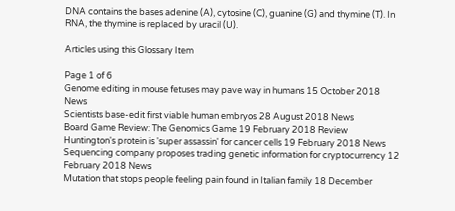DNA contains the bases adenine (A), cytosine (C), guanine (G) and thymine (T). In RNA, the thymine is replaced by uracil (U).

Articles using this Glossary Item

Page 1 of 6
Genome editing in mouse fetuses may pave way in humans 15 October 2018 News
Scientists base-edit first viable human embryos 28 August 2018 News
Board Game Review: The Genomics Game 19 February 2018 Review
Huntington's protein is 'super assassin' for cancer cells 19 February 2018 News
Sequencing company proposes trading genetic information for cryptocurrency 12 February 2018 News
Mutation that stops people feeling pain found in Italian family 18 December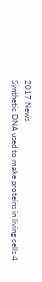2017 News
Synthetic DNA used to make proteins in living cells 4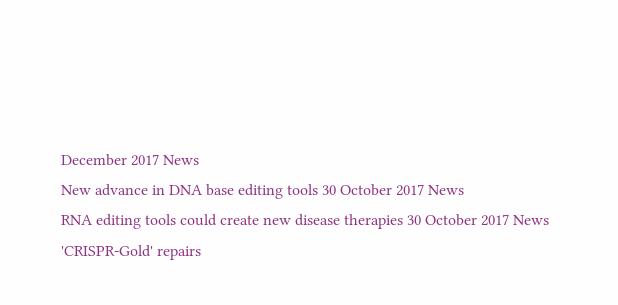December 2017 News
New advance in DNA base editing tools 30 October 2017 News
RNA editing tools could create new disease therapies 30 October 2017 News
'CRISPR-Gold' repairs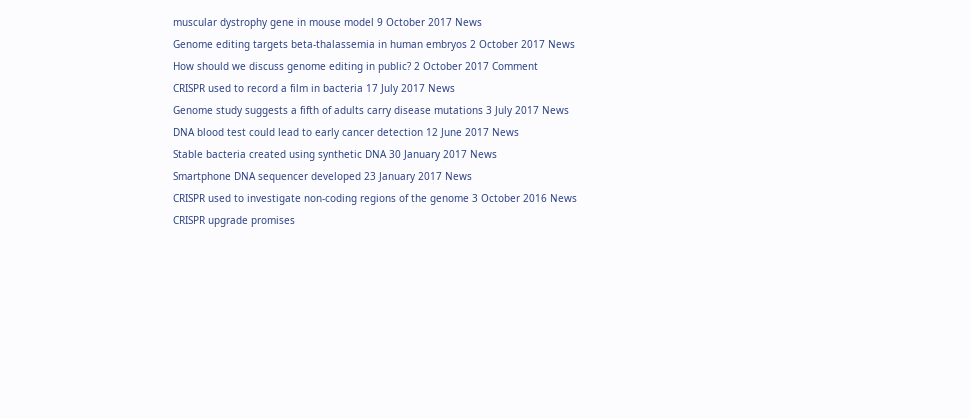muscular dystrophy gene in mouse model 9 October 2017 News
Genome editing targets beta-thalassemia in human embryos 2 October 2017 News
How should we discuss genome editing in public? 2 October 2017 Comment
CRISPR used to record a film in bacteria 17 July 2017 News
Genome study suggests a fifth of adults carry disease mutations 3 July 2017 News
DNA blood test could lead to early cancer detection 12 June 2017 News
Stable bacteria created using synthetic DNA 30 January 2017 News
Smartphone DNA sequencer developed 23 January 2017 News
CRISPR used to investigate non-coding regions of the genome 3 October 2016 News
CRISPR upgrade promises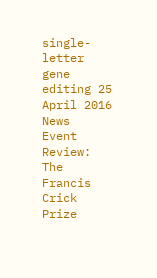single-letter gene editing 25 April 2016 News
Event Review: The Francis Crick Prize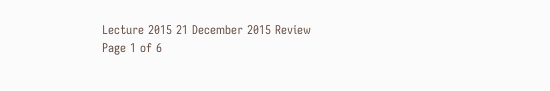Lecture 2015 21 December 2015 Review
Page 1 of 6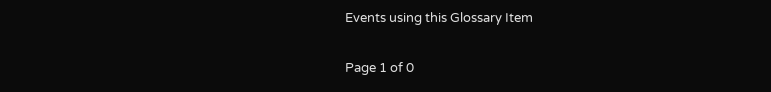Events using this Glossary Item

Page 1 of 0